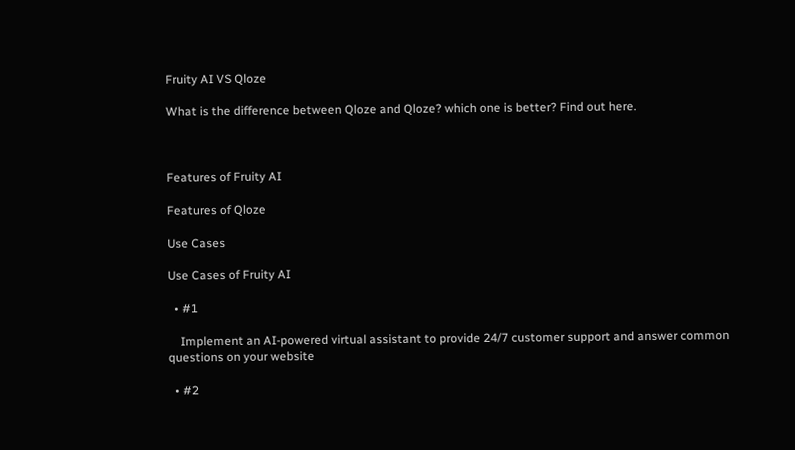Fruity AI VS Qloze

What is the difference between Qloze and Qloze? which one is better? Find out here.



Features of Fruity AI

Features of Qloze

Use Cases

Use Cases of Fruity AI

  • #1

    Implement an AI-powered virtual assistant to provide 24/7 customer support and answer common questions on your website

  • #2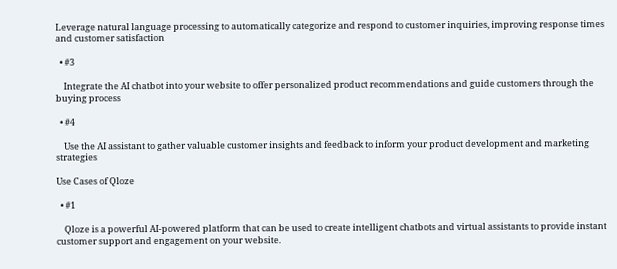Leverage natural language processing to automatically categorize and respond to customer inquiries, improving response times and customer satisfaction

  • #3

    Integrate the AI chatbot into your website to offer personalized product recommendations and guide customers through the buying process

  • #4

    Use the AI assistant to gather valuable customer insights and feedback to inform your product development and marketing strategies

Use Cases of Qloze

  • #1

    Qloze is a powerful AI-powered platform that can be used to create intelligent chatbots and virtual assistants to provide instant customer support and engagement on your website.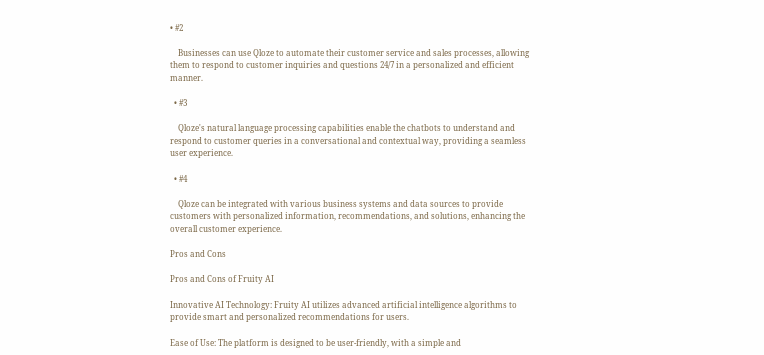• #2

    Businesses can use Qloze to automate their customer service and sales processes, allowing them to respond to customer inquiries and questions 24/7 in a personalized and efficient manner.

  • #3

    Qloze's natural language processing capabilities enable the chatbots to understand and respond to customer queries in a conversational and contextual way, providing a seamless user experience.

  • #4

    Qloze can be integrated with various business systems and data sources to provide customers with personalized information, recommendations, and solutions, enhancing the overall customer experience.

Pros and Cons

Pros and Cons of Fruity AI

Innovative AI Technology: Fruity AI utilizes advanced artificial intelligence algorithms to provide smart and personalized recommendations for users.

Ease of Use: The platform is designed to be user-friendly, with a simple and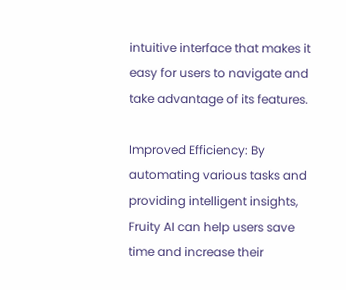intuitive interface that makes it easy for users to navigate and take advantage of its features.

Improved Efficiency: By automating various tasks and providing intelligent insights, Fruity AI can help users save time and increase their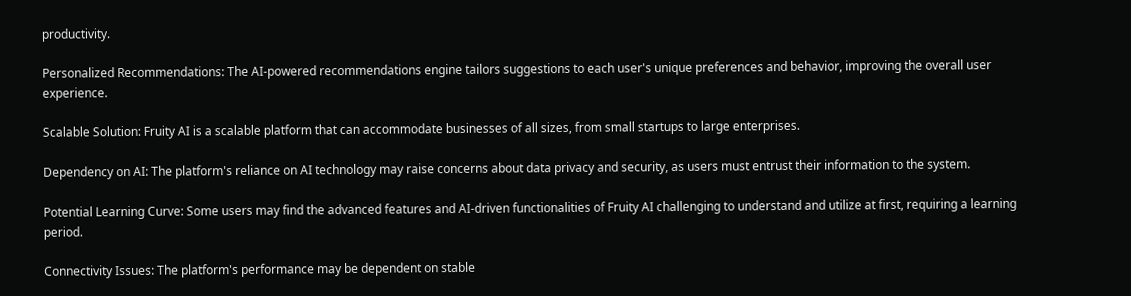productivity.

Personalized Recommendations: The AI-powered recommendations engine tailors suggestions to each user's unique preferences and behavior, improving the overall user experience.

Scalable Solution: Fruity AI is a scalable platform that can accommodate businesses of all sizes, from small startups to large enterprises.

Dependency on AI: The platform's reliance on AI technology may raise concerns about data privacy and security, as users must entrust their information to the system.

Potential Learning Curve: Some users may find the advanced features and AI-driven functionalities of Fruity AI challenging to understand and utilize at first, requiring a learning period.

Connectivity Issues: The platform's performance may be dependent on stable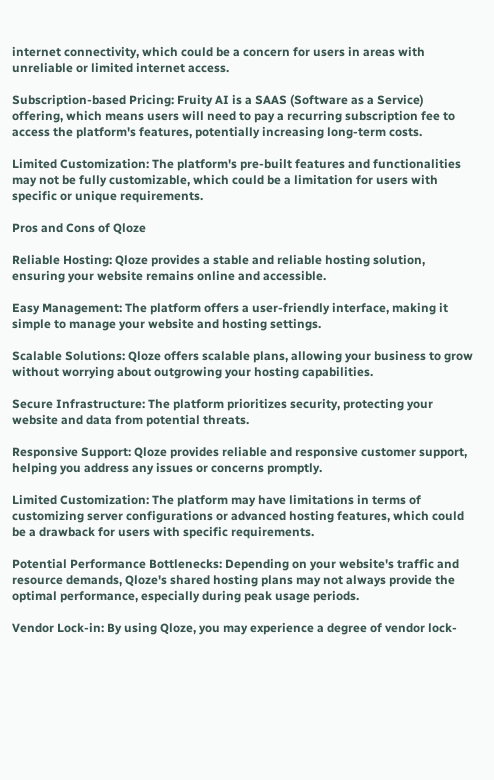internet connectivity, which could be a concern for users in areas with unreliable or limited internet access.

Subscription-based Pricing: Fruity AI is a SAAS (Software as a Service) offering, which means users will need to pay a recurring subscription fee to access the platform's features, potentially increasing long-term costs.

Limited Customization: The platform's pre-built features and functionalities may not be fully customizable, which could be a limitation for users with specific or unique requirements.

Pros and Cons of Qloze

Reliable Hosting: Qloze provides a stable and reliable hosting solution, ensuring your website remains online and accessible.

Easy Management: The platform offers a user-friendly interface, making it simple to manage your website and hosting settings.

Scalable Solutions: Qloze offers scalable plans, allowing your business to grow without worrying about outgrowing your hosting capabilities.

Secure Infrastructure: The platform prioritizes security, protecting your website and data from potential threats.

Responsive Support: Qloze provides reliable and responsive customer support, helping you address any issues or concerns promptly.

Limited Customization: The platform may have limitations in terms of customizing server configurations or advanced hosting features, which could be a drawback for users with specific requirements.

Potential Performance Bottlenecks: Depending on your website's traffic and resource demands, Qloze's shared hosting plans may not always provide the optimal performance, especially during peak usage periods.

Vendor Lock-in: By using Qloze, you may experience a degree of vendor lock-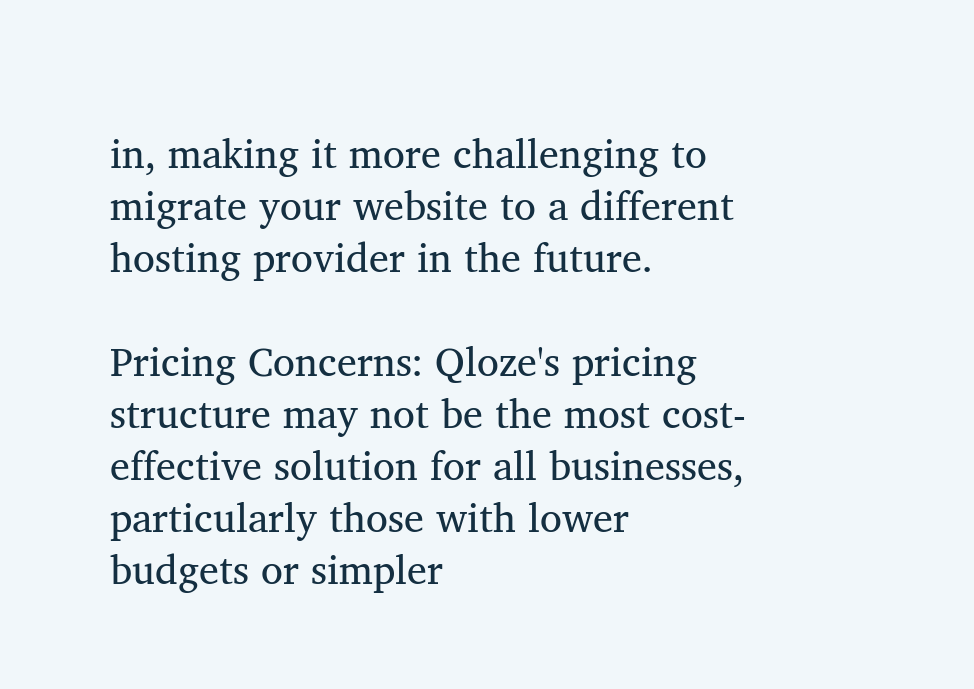in, making it more challenging to migrate your website to a different hosting provider in the future.

Pricing Concerns: Qloze's pricing structure may not be the most cost-effective solution for all businesses, particularly those with lower budgets or simpler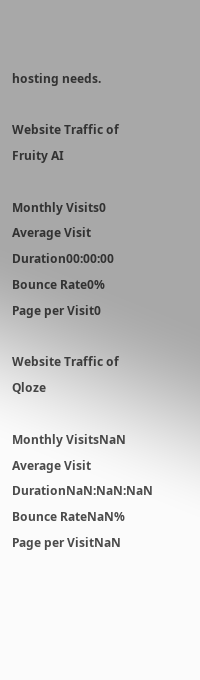hosting needs.

Website Traffic of Fruity AI

Monthly Visits0
Average Visit Duration00:00:00
Bounce Rate0%
Page per Visit0

Website Traffic of Qloze

Monthly VisitsNaN
Average Visit DurationNaN:NaN:NaN
Bounce RateNaN%
Page per VisitNaN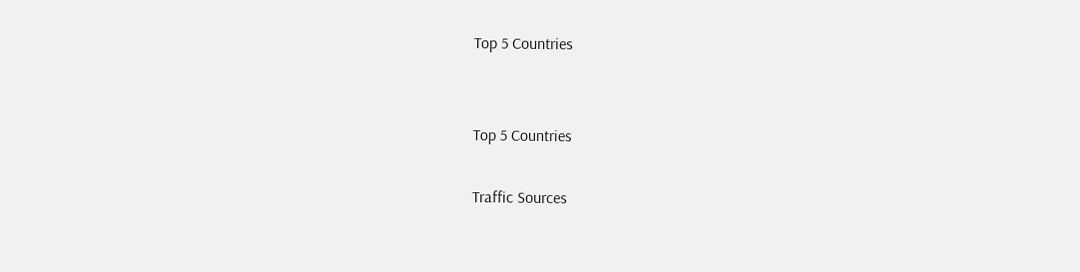Top 5 Countries


Top 5 Countries

Traffic Sources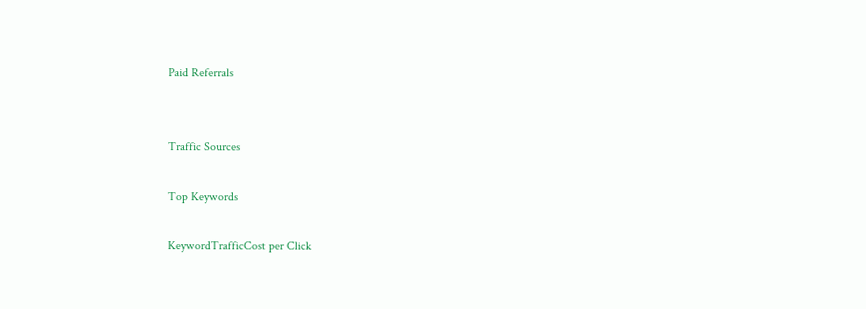Paid Referrals


Traffic Sources

Top Keywords

KeywordTrafficCost per Click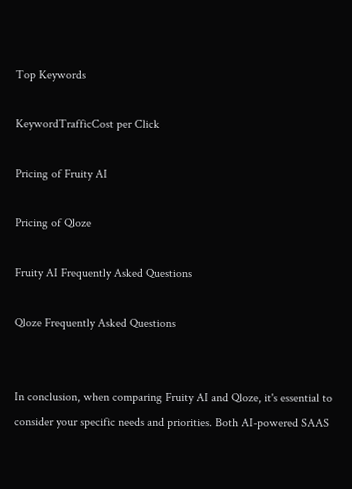Top Keywords

KeywordTrafficCost per Click

Pricing of Fruity AI

Pricing of Qloze

Fruity AI Frequently Asked Questions

Qloze Frequently Asked Questions


In conclusion, when comparing Fruity AI and Qloze, it's essential to consider your specific needs and priorities. Both AI-powered SAAS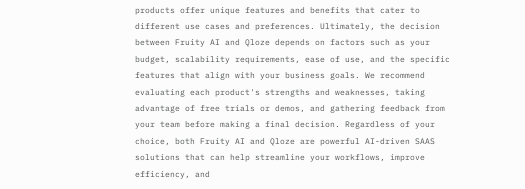products offer unique features and benefits that cater to different use cases and preferences. Ultimately, the decision between Fruity AI and Qloze depends on factors such as your budget, scalability requirements, ease of use, and the specific features that align with your business goals. We recommend evaluating each product's strengths and weaknesses, taking advantage of free trials or demos, and gathering feedback from your team before making a final decision. Regardless of your choice, both Fruity AI and Qloze are powerful AI-driven SAAS solutions that can help streamline your workflows, improve efficiency, and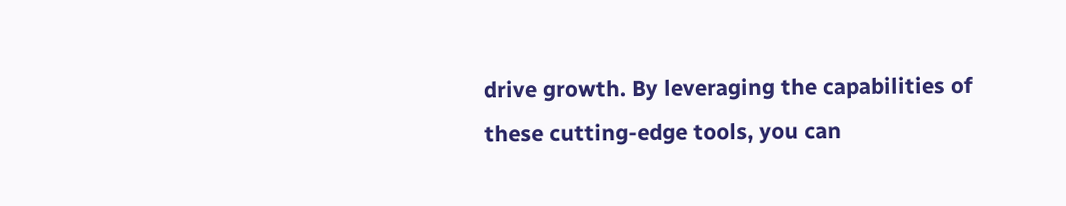drive growth. By leveraging the capabilities of these cutting-edge tools, you can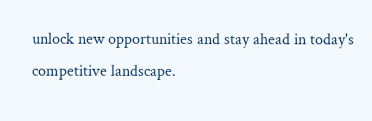unlock new opportunities and stay ahead in today's competitive landscape.